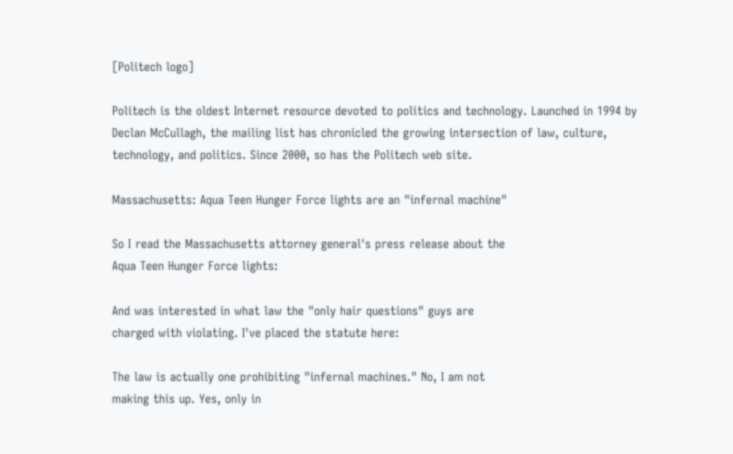[Politech logo]

Politech is the oldest Internet resource devoted to politics and technology. Launched in 1994 by Declan McCullagh, the mailing list has chronicled the growing intersection of law, culture, technology, and politics. Since 2000, so has the Politech web site.

Massachusetts: Aqua Teen Hunger Force lights are an "infernal machine"

So I read the Massachusetts attorney general's press release about the
Aqua Teen Hunger Force lights:

And was interested in what law the "only hair questions" guys are
charged with violating. I've placed the statute here:

The law is actually one prohibiting "infernal machines." No, I am not
making this up. Yes, only in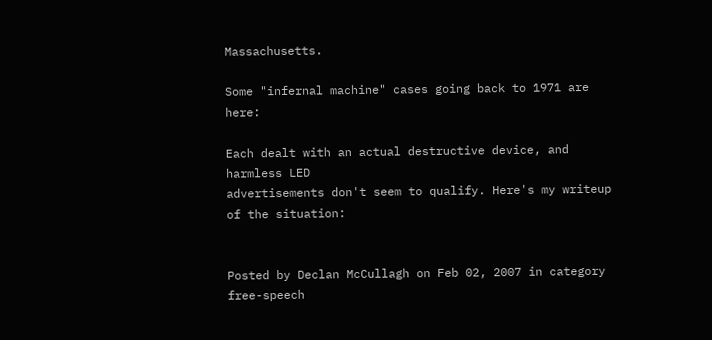Massachusetts.

Some "infernal machine" cases going back to 1971 are here:

Each dealt with an actual destructive device, and harmless LED
advertisements don't seem to qualify. Here's my writeup of the situation:


Posted by Declan McCullagh on Feb 02, 2007 in category free-speech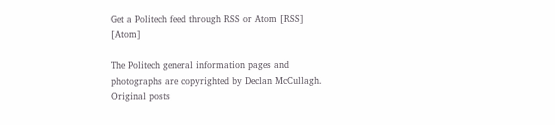Get a Politech feed through RSS or Atom [RSS] [Atom]

The Politech general information pages and photographs are copyrighted by Declan McCullagh. Original posts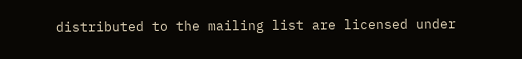distributed to the mailing list are licensed under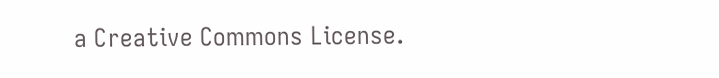a Creative Commons License.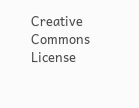Creative Commons License